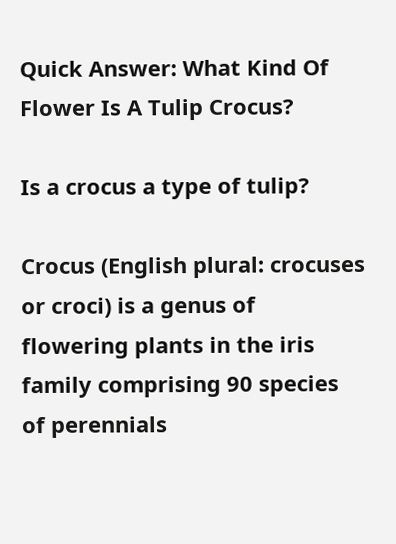Quick Answer: What Kind Of Flower Is A Tulip Crocus?

Is a crocus a type of tulip?

Crocus (English plural: crocuses or croci) is a genus of flowering plants in the iris family comprising 90 species of perennials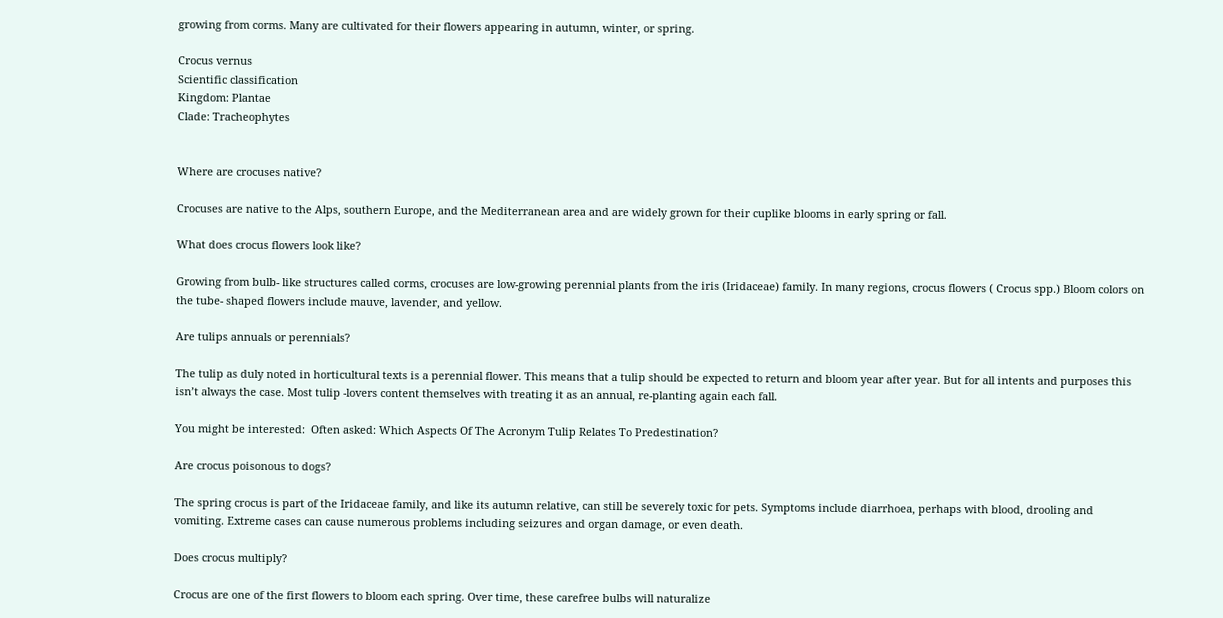growing from corms. Many are cultivated for their flowers appearing in autumn, winter, or spring.

Crocus vernus
Scientific classification
Kingdom: Plantae
Clade: Tracheophytes


Where are crocuses native?

Crocuses are native to the Alps, southern Europe, and the Mediterranean area and are widely grown for their cuplike blooms in early spring or fall.

What does crocus flowers look like?

Growing from bulb- like structures called corms, crocuses are low-growing perennial plants from the iris (Iridaceae) family. In many regions, crocus flowers ( Crocus spp.) Bloom colors on the tube- shaped flowers include mauve, lavender, and yellow.

Are tulips annuals or perennials?

The tulip as duly noted in horticultural texts is a perennial flower. This means that a tulip should be expected to return and bloom year after year. But for all intents and purposes this isn’t always the case. Most tulip -lovers content themselves with treating it as an annual, re-planting again each fall.

You might be interested:  Often asked: Which Aspects Of The Acronym Tulip Relates To Predestination?

Are crocus poisonous to dogs?

The spring crocus is part of the Iridaceae family, and like its autumn relative, can still be severely toxic for pets. Symptoms include diarrhoea, perhaps with blood, drooling and vomiting. Extreme cases can cause numerous problems including seizures and organ damage, or even death.

Does crocus multiply?

Crocus are one of the first flowers to bloom each spring. Over time, these carefree bulbs will naturalize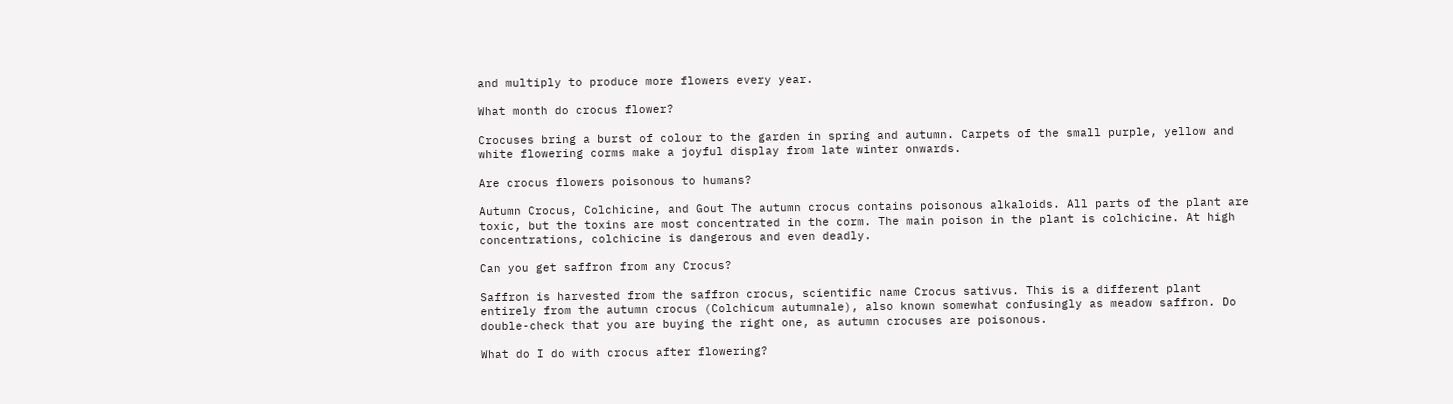and multiply to produce more flowers every year.

What month do crocus flower?

Crocuses bring a burst of colour to the garden in spring and autumn. Carpets of the small purple, yellow and white flowering corms make a joyful display from late winter onwards.

Are crocus flowers poisonous to humans?

Autumn Crocus, Colchicine, and Gout The autumn crocus contains poisonous alkaloids. All parts of the plant are toxic, but the toxins are most concentrated in the corm. The main poison in the plant is colchicine. At high concentrations, colchicine is dangerous and even deadly.

Can you get saffron from any Crocus?

Saffron is harvested from the saffron crocus, scientific name Crocus sativus. This is a different plant entirely from the autumn crocus (Colchicum autumnale), also known somewhat confusingly as meadow saffron. Do double-check that you are buying the right one, as autumn crocuses are poisonous.

What do I do with crocus after flowering?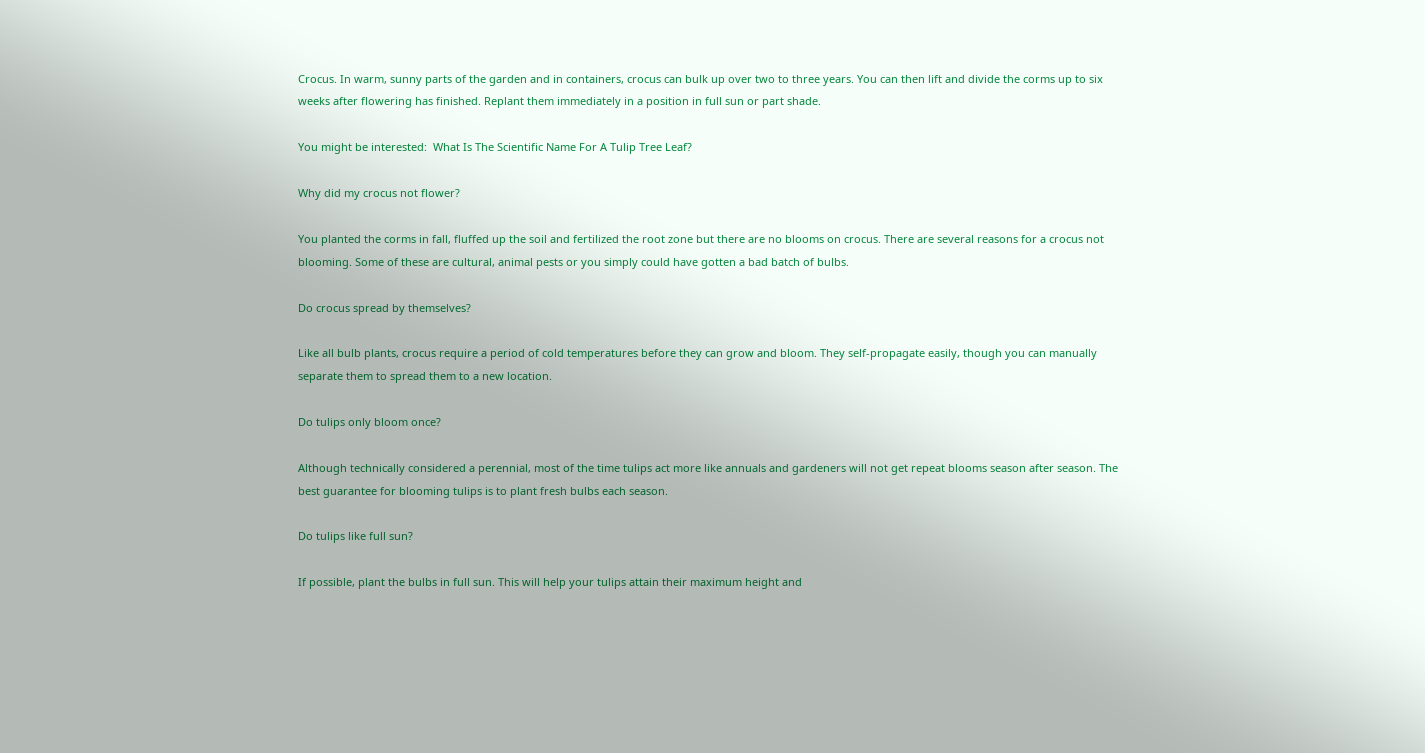Crocus. In warm, sunny parts of the garden and in containers, crocus can bulk up over two to three years. You can then lift and divide the corms up to six weeks after flowering has finished. Replant them immediately in a position in full sun or part shade.

You might be interested:  What Is The Scientific Name For A Tulip Tree Leaf?

Why did my crocus not flower?

You planted the corms in fall, fluffed up the soil and fertilized the root zone but there are no blooms on crocus. There are several reasons for a crocus not blooming. Some of these are cultural, animal pests or you simply could have gotten a bad batch of bulbs.

Do crocus spread by themselves?

Like all bulb plants, crocus require a period of cold temperatures before they can grow and bloom. They self-propagate easily, though you can manually separate them to spread them to a new location.

Do tulips only bloom once?

Although technically considered a perennial, most of the time tulips act more like annuals and gardeners will not get repeat blooms season after season. The best guarantee for blooming tulips is to plant fresh bulbs each season.

Do tulips like full sun?

If possible, plant the bulbs in full sun. This will help your tulips attain their maximum height and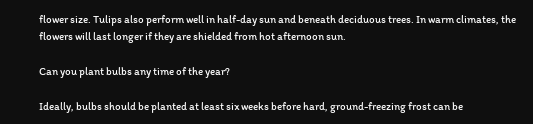flower size. Tulips also perform well in half-day sun and beneath deciduous trees. In warm climates, the flowers will last longer if they are shielded from hot afternoon sun.

Can you plant bulbs any time of the year?

Ideally, bulbs should be planted at least six weeks before hard, ground-freezing frost can be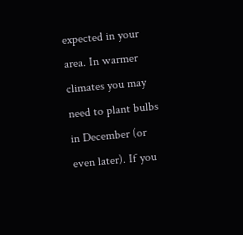expected in your area. In warmer climates you may need to plant bulbs in December (or even later). If you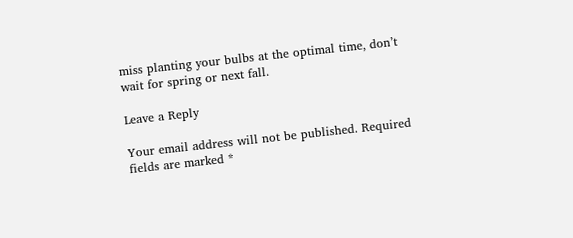miss planting your bulbs at the optimal time, don’t wait for spring or next fall.

Leave a Reply

Your email address will not be published. Required fields are marked *